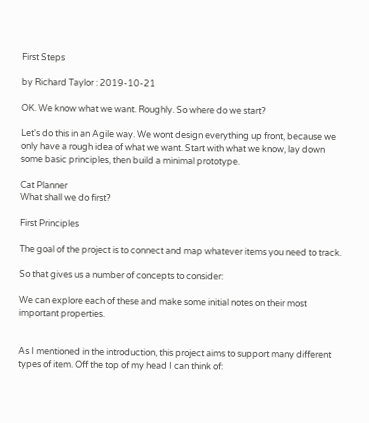First Steps

by Richard Taylor : 2019-10-21

OK. We know what we want. Roughly. So where do we start?

Let's do this in an Agile way. We wont design everything up front, because we only have a rough idea of what we want. Start with what we know, lay down some basic principles, then build a minimal prototype.

Cat Planner
What shall we do first?

First Principles

The goal of the project is to connect and map whatever items you need to track.

So that gives us a number of concepts to consider:

We can explore each of these and make some initial notes on their most important properties.


As I mentioned in the introduction, this project aims to support many different types of item. Off the top of my head I can think of: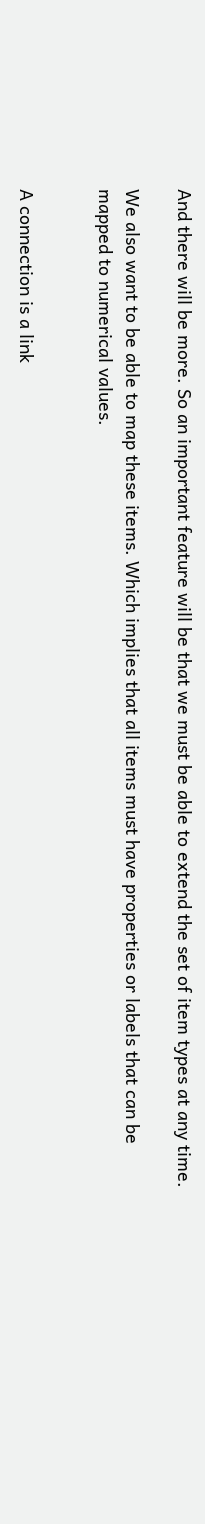And there will be more. So an important feature will be that we must be able to extend the set of item types at any time.

We also want to be able to map these items. Which implies that all items must have properties or labels that can be mapped to numerical values.


A connection is a link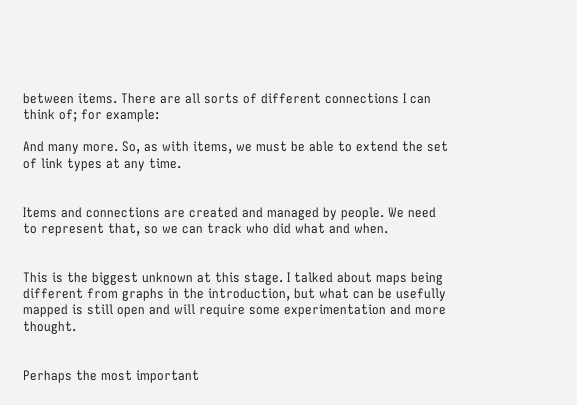between items. There are all sorts of different connections I can think of; for example:

And many more. So, as with items, we must be able to extend the set of link types at any time.


Items and connections are created and managed by people. We need to represent that, so we can track who did what and when.


This is the biggest unknown at this stage. I talked about maps being different from graphs in the introduction, but what can be usefully mapped is still open and will require some experimentation and more thought.


Perhaps the most important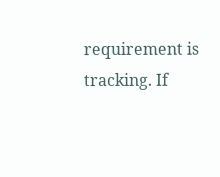requirement is tracking. If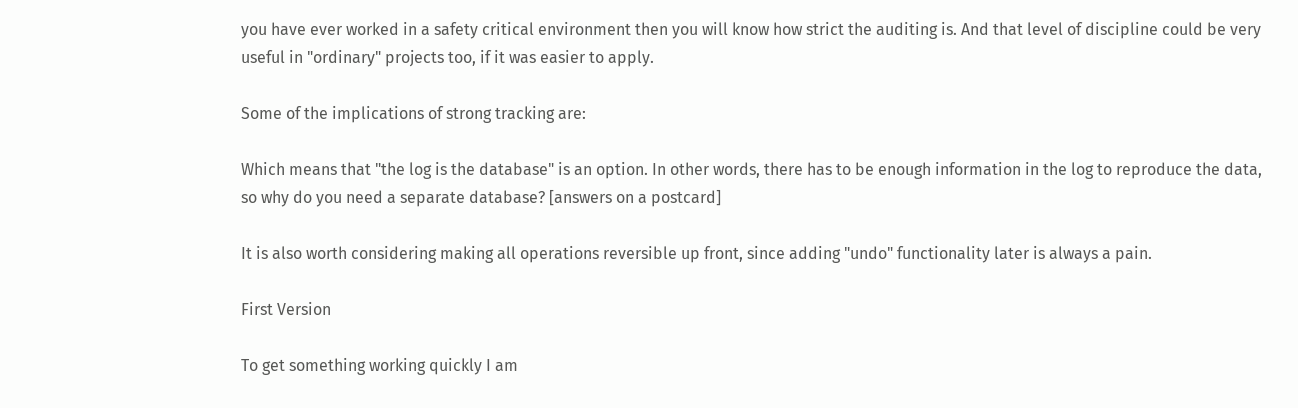you have ever worked in a safety critical environment then you will know how strict the auditing is. And that level of discipline could be very useful in "ordinary" projects too, if it was easier to apply.

Some of the implications of strong tracking are:

Which means that "the log is the database" is an option. In other words, there has to be enough information in the log to reproduce the data, so why do you need a separate database? [answers on a postcard]

It is also worth considering making all operations reversible up front, since adding "undo" functionality later is always a pain.

First Version

To get something working quickly I am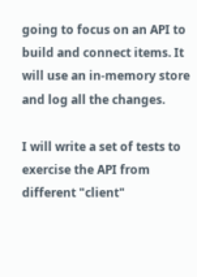going to focus on an API to build and connect items. It will use an in-memory store and log all the changes.

I will write a set of tests to exercise the API from different "client"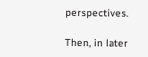perspectives.

Then, in later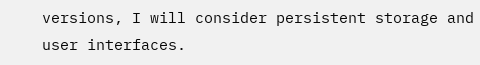versions, I will consider persistent storage and user interfaces.